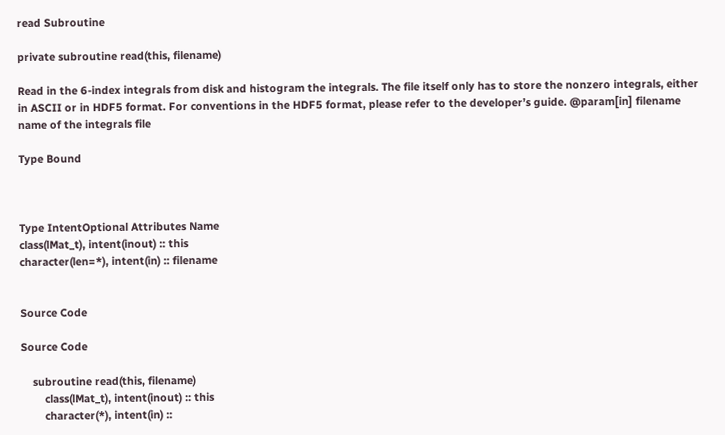read Subroutine

private subroutine read(this, filename)

Read in the 6-index integrals from disk and histogram the integrals. The file itself only has to store the nonzero integrals, either in ASCII or in HDF5 format. For conventions in the HDF5 format, please refer to the developer’s guide. @param[in] filename name of the integrals file

Type Bound



Type IntentOptional Attributes Name
class(lMat_t), intent(inout) :: this
character(len=*), intent(in) :: filename


Source Code

Source Code

    subroutine read(this, filename)
        class(lMat_t), intent(inout) :: this
        character(*), intent(in) ::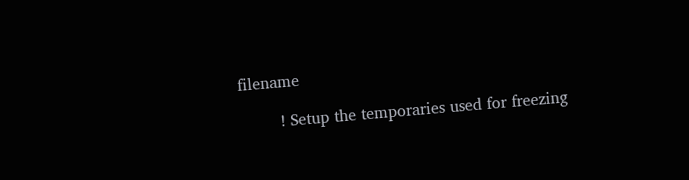filename

        ! Setup the temporaries used for freezing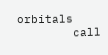orbitals
        call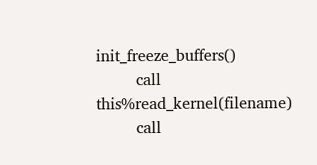init_freeze_buffers()
        call this%read_kernel(filename)
        call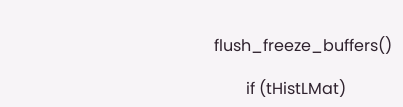flush_freeze_buffers()

        if (tHistLMat)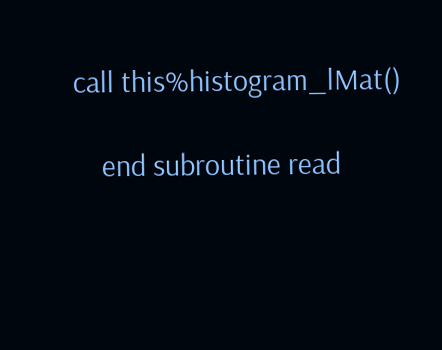call this%histogram_lMat()

    end subroutine read